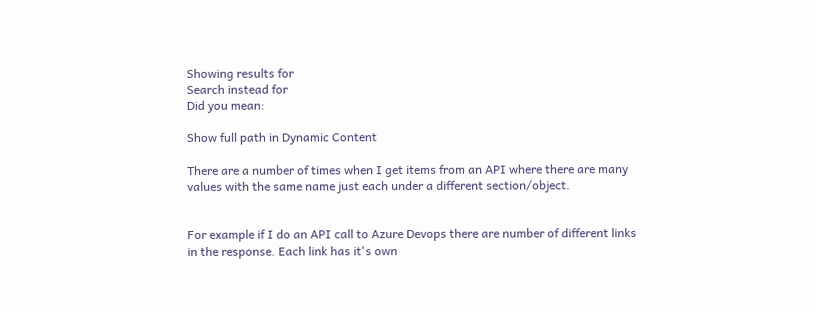Showing results for
Search instead for
Did you mean:

Show full path in Dynamic Content

There are a number of times when I get items from an API where there are many values with the same name just each under a different section/object.


For example if I do an API call to Azure Devops there are number of different links in the response. Each link has it's own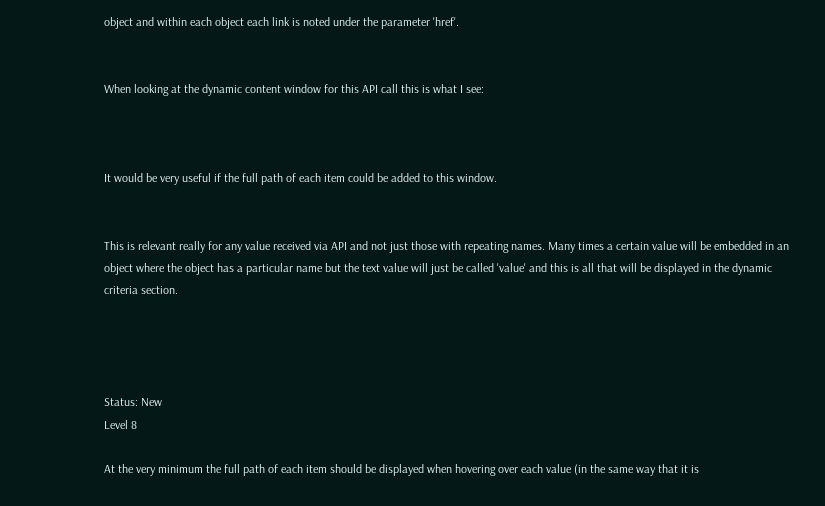object and within each object each link is noted under the parameter 'href'.


When looking at the dynamic content window for this API call this is what I see:



It would be very useful if the full path of each item could be added to this window.


This is relevant really for any value received via API and not just those with repeating names. Many times a certain value will be embedded in an object where the object has a particular name but the text value will just be called 'value' and this is all that will be displayed in the dynamic criteria section.




Status: New
Level 8

At the very minimum the full path of each item should be displayed when hovering over each value (in the same way that it is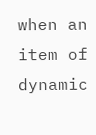when an item of dynamic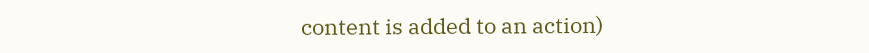content is added to an action)